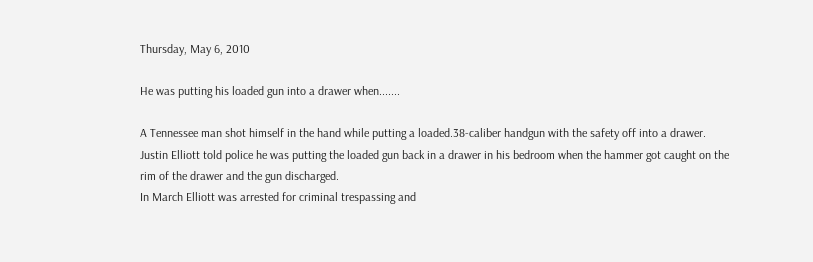Thursday, May 6, 2010

He was putting his loaded gun into a drawer when.......

A Tennessee man shot himself in the hand while putting a loaded.38-caliber handgun with the safety off into a drawer. Justin Elliott told police he was putting the loaded gun back in a drawer in his bedroom when the hammer got caught on the rim of the drawer and the gun discharged.
In March Elliott was arrested for criminal trespassing and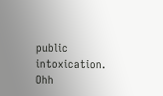public intoxication.
Ohh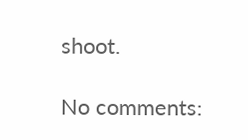shoot.

No comments: